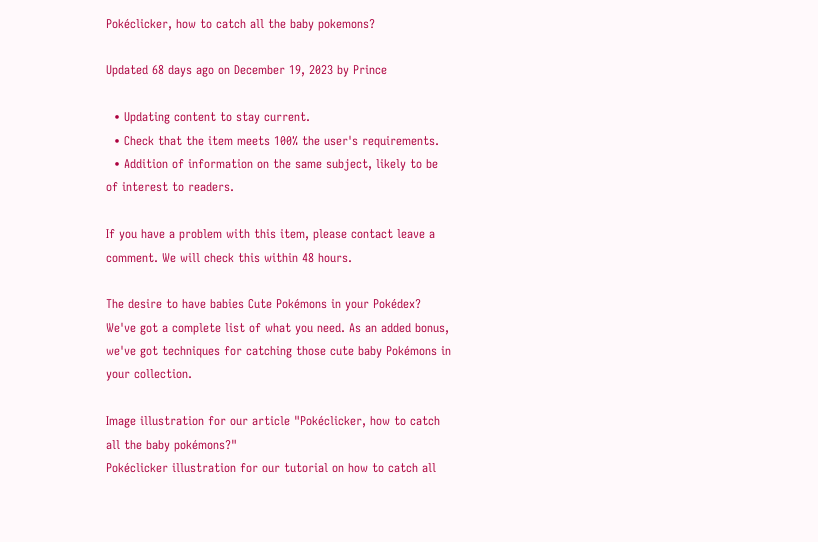Pokéclicker, how to catch all the baby pokemons?

Updated 68 days ago on December 19, 2023 by Prince

  • Updating content to stay current.
  • Check that the item meets 100% the user's requirements.
  • Addition of information on the same subject, likely to be of interest to readers.

If you have a problem with this item, please contact leave a comment. We will check this within 48 hours.

The desire to have babies Cute Pokémons in your Pokédex? We've got a complete list of what you need. As an added bonus, we've got techniques for catching those cute baby Pokémons in your collection.

Image illustration for our article "Pokéclicker, how to catch all the baby pokémons?"
Pokéclicker illustration for our tutorial on how to catch all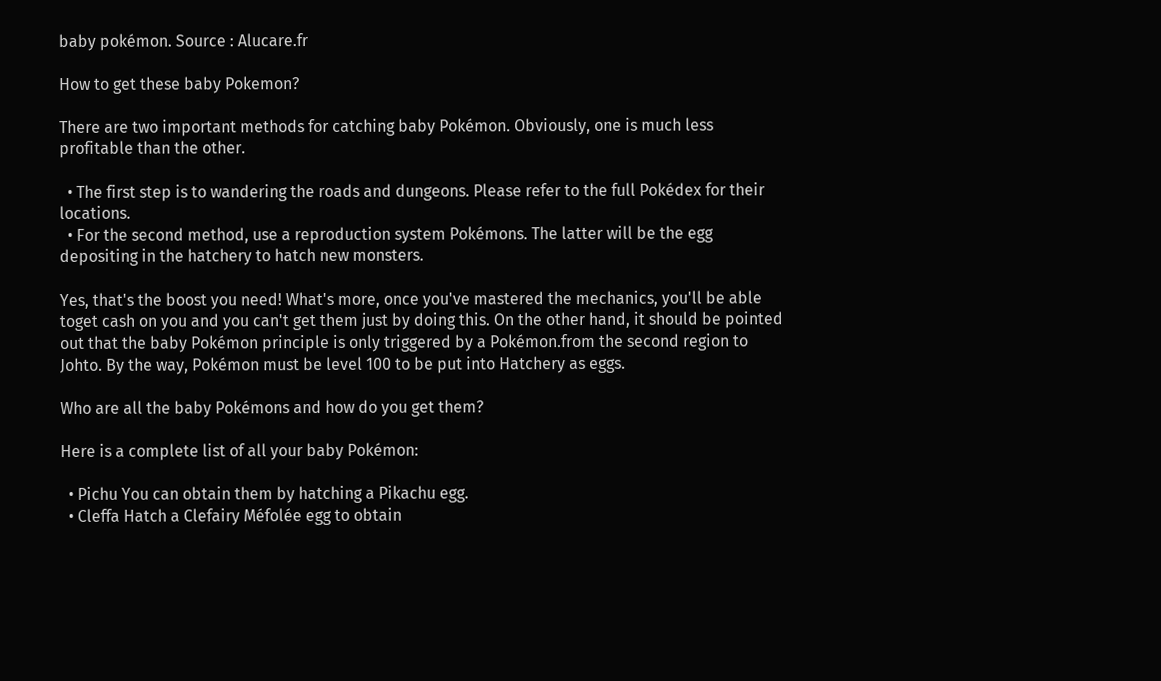baby pokémon. Source : Alucare.fr

How to get these baby Pokemon?

There are two important methods for catching baby Pokémon. Obviously, one is much less profitable than the other.

  • The first step is to wandering the roads and dungeons. Please refer to the full Pokédex for their locations.
  • For the second method, use a reproduction system Pokémons. The latter will be the egg depositing in the hatchery to hatch new monsters.

Yes, that's the boost you need! What's more, once you've mastered the mechanics, you'll be able toget cash on you and you can't get them just by doing this. On the other hand, it should be pointed out that the baby Pokémon principle is only triggered by a Pokémon.from the second region to Johto. By the way, Pokémon must be level 100 to be put into Hatchery as eggs.

Who are all the baby Pokémons and how do you get them?

Here is a complete list of all your baby Pokémon:

  • Pichu You can obtain them by hatching a Pikachu egg.
  • Cleffa Hatch a Clefairy Méfolée egg to obtain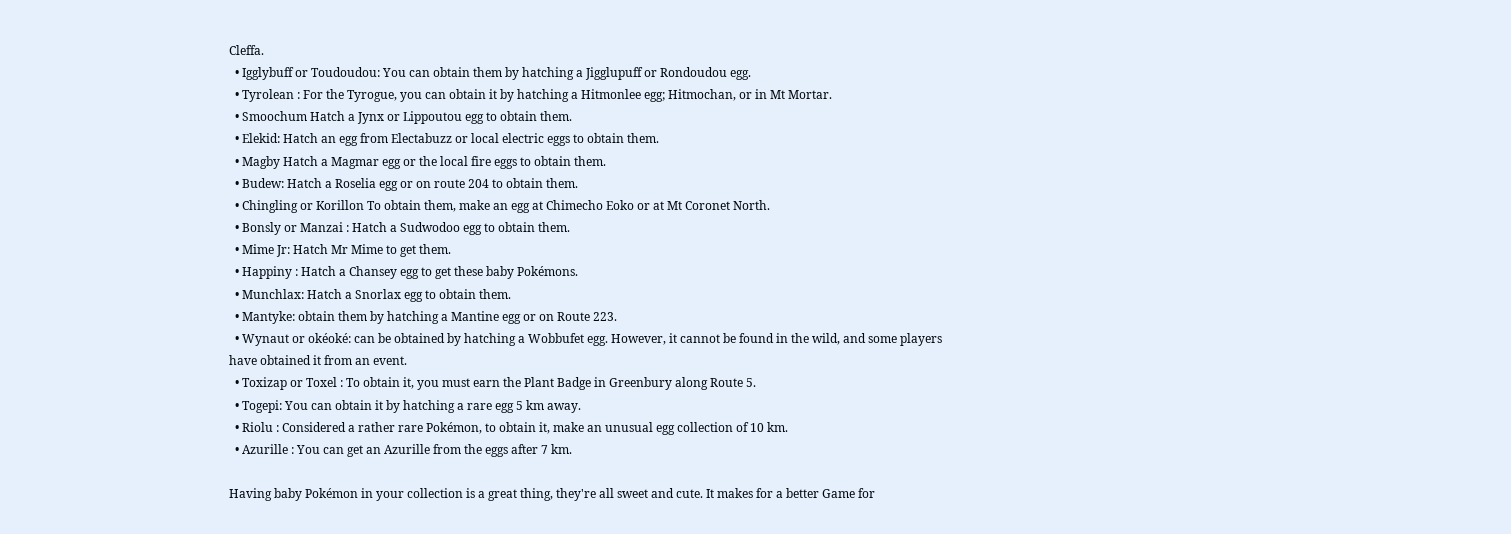Cleffa.
  • Igglybuff or Toudoudou: You can obtain them by hatching a Jigglupuff or Rondoudou egg.
  • Tyrolean : For the Tyrogue, you can obtain it by hatching a Hitmonlee egg; Hitmochan, or in Mt Mortar.
  • Smoochum Hatch a Jynx or Lippoutou egg to obtain them.
  • Elekid: Hatch an egg from Electabuzz or local electric eggs to obtain them.
  • Magby Hatch a Magmar egg or the local fire eggs to obtain them.
  • Budew: Hatch a Roselia egg or on route 204 to obtain them.
  • Chingling or Korillon To obtain them, make an egg at Chimecho Eoko or at Mt Coronet North.
  • Bonsly or Manzai : Hatch a Sudwodoo egg to obtain them.
  • Mime Jr: Hatch Mr Mime to get them.
  • Happiny : Hatch a Chansey egg to get these baby Pokémons.
  • Munchlax: Hatch a Snorlax egg to obtain them.
  • Mantyke: obtain them by hatching a Mantine egg or on Route 223.
  • Wynaut or okéoké: can be obtained by hatching a Wobbufet egg. However, it cannot be found in the wild, and some players have obtained it from an event.
  • Toxizap or Toxel : To obtain it, you must earn the Plant Badge in Greenbury along Route 5.
  • Togepi: You can obtain it by hatching a rare egg 5 km away.
  • Riolu : Considered a rather rare Pokémon, to obtain it, make an unusual egg collection of 10 km.
  • Azurille : You can get an Azurille from the eggs after 7 km.

Having baby Pokémon in your collection is a great thing, they're all sweet and cute. It makes for a better Game for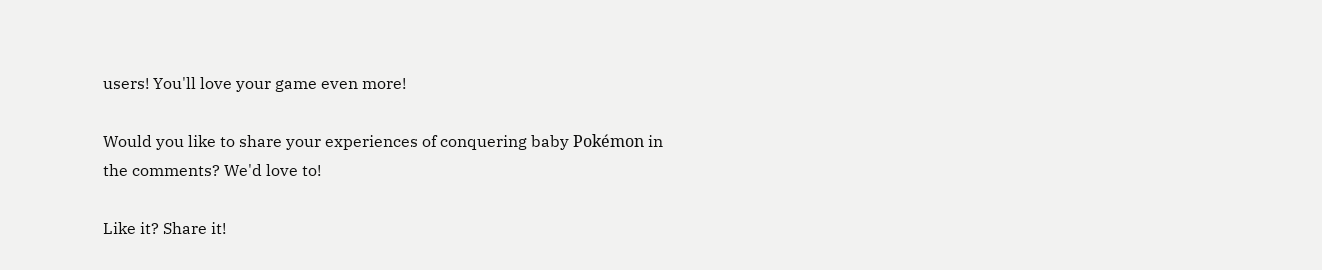users! You'll love your game even more!

Would you like to share your experiences of conquering baby Pokémon in the comments? We'd love to!

Like it? Share it!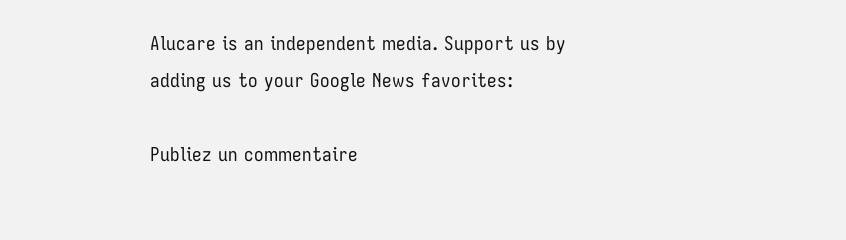Alucare is an independent media. Support us by adding us to your Google News favorites:

Publiez un commentaire